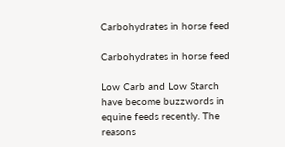Carbohydrates in horse feed

Carbohydrates in horse feed

Low Carb and Low Starch have become buzzwords in equine feeds recently. The reasons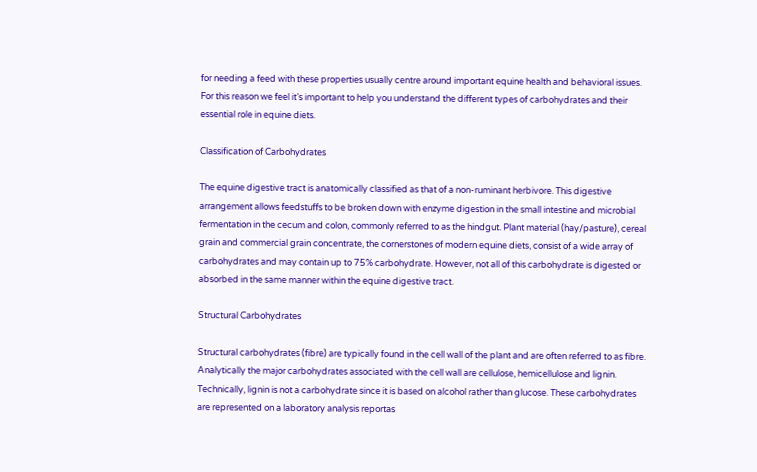for needing a feed with these properties usually centre around important equine health and behavioral issues. For this reason we feel it’s important to help you understand the different types of carbohydrates and their essential role in equine diets.

Classification of Carbohydrates

The equine digestive tract is anatomically classified as that of a non-ruminant herbivore. This digestive arrangement allows feedstuffs to be broken down with enzyme digestion in the small intestine and microbial fermentation in the cecum and colon, commonly referred to as the hindgut. Plant material (hay/pasture), cereal grain and commercial grain concentrate, the cornerstones of modern equine diets, consist of a wide array of carbohydrates and may contain up to 75% carbohydrate. However, not all of this carbohydrate is digested or absorbed in the same manner within the equine digestive tract.

Structural Carbohydrates

Structural carbohydrates (fibre) are typically found in the cell wall of the plant and are often referred to as fibre. Analytically the major carbohydrates associated with the cell wall are cellulose, hemicellulose and lignin. Technically, lignin is not a carbohydrate since it is based on alcohol rather than glucose. These carbohydrates are represented on a laboratory analysis reportas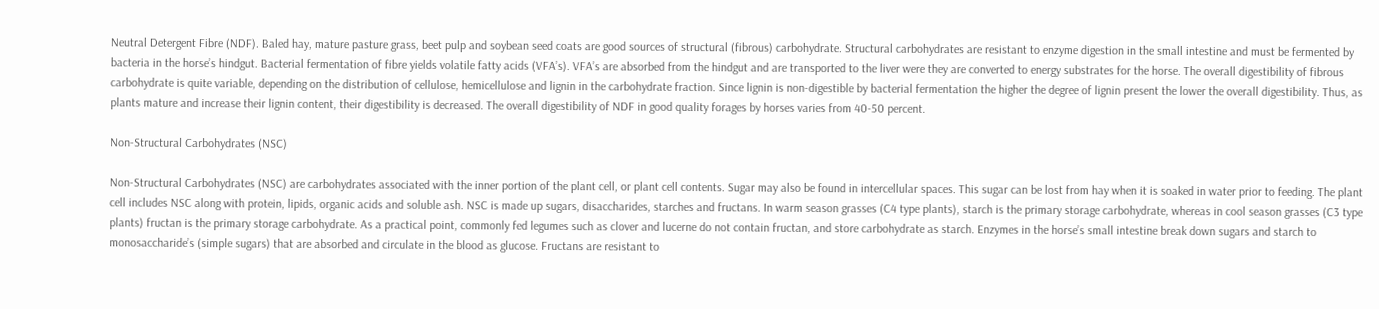Neutral Detergent Fibre (NDF). Baled hay, mature pasture grass, beet pulp and soybean seed coats are good sources of structural (fibrous) carbohydrate. Structural carbohydrates are resistant to enzyme digestion in the small intestine and must be fermented by bacteria in the horse’s hindgut. Bacterial fermentation of fibre yields volatile fatty acids (VFA’s). VFA’s are absorbed from the hindgut and are transported to the liver were they are converted to energy substrates for the horse. The overall digestibility of fibrous carbohydrate is quite variable, depending on the distribution of cellulose, hemicellulose and lignin in the carbohydrate fraction. Since lignin is non-digestible by bacterial fermentation the higher the degree of lignin present the lower the overall digestibility. Thus, as plants mature and increase their lignin content, their digestibility is decreased. The overall digestibility of NDF in good quality forages by horses varies from 40-50 percent.

Non-Structural Carbohydrates (NSC)

Non-Structural Carbohydrates (NSC) are carbohydrates associated with the inner portion of the plant cell, or plant cell contents. Sugar may also be found in intercellular spaces. This sugar can be lost from hay when it is soaked in water prior to feeding. The plant cell includes NSC along with protein, lipids, organic acids and soluble ash. NSC is made up sugars, disaccharides, starches and fructans. In warm season grasses (C4 type plants), starch is the primary storage carbohydrate, whereas in cool season grasses (C3 type plants) fructan is the primary storage carbohydrate. As a practical point, commonly fed legumes such as clover and lucerne do not contain fructan, and store carbohydrate as starch. Enzymes in the horse’s small intestine break down sugars and starch to monosaccharide’s (simple sugars) that are absorbed and circulate in the blood as glucose. Fructans are resistant to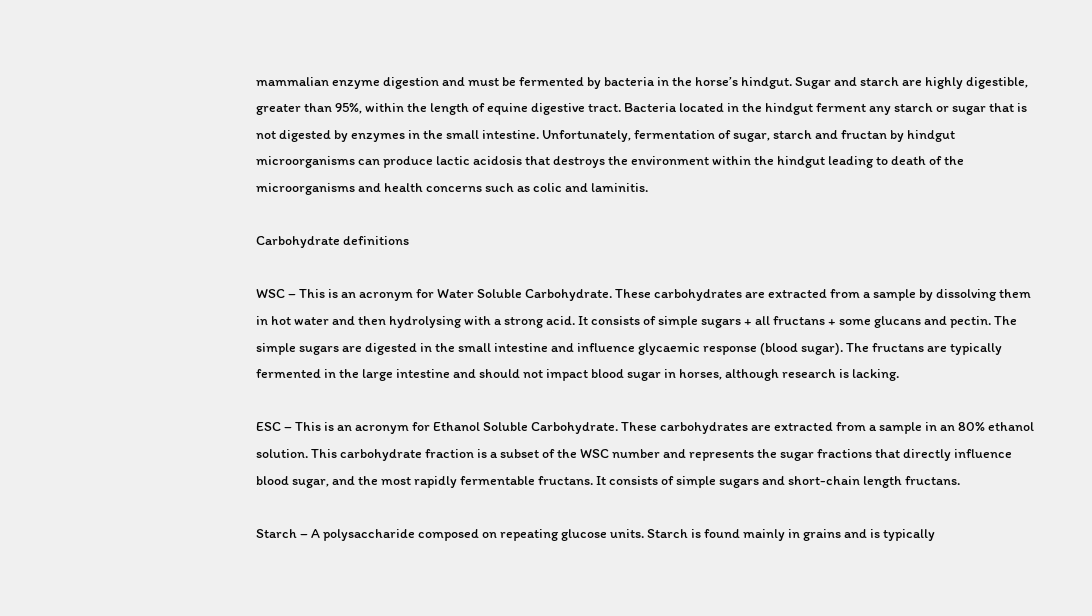mammalian enzyme digestion and must be fermented by bacteria in the horse’s hindgut. Sugar and starch are highly digestible, greater than 95%, within the length of equine digestive tract. Bacteria located in the hindgut ferment any starch or sugar that is not digested by enzymes in the small intestine. Unfortunately, fermentation of sugar, starch and fructan by hindgut microorganisms can produce lactic acidosis that destroys the environment within the hindgut leading to death of the microorganisms and health concerns such as colic and laminitis.

Carbohydrate definitions

WSC – This is an acronym for Water Soluble Carbohydrate. These carbohydrates are extracted from a sample by dissolving them in hot water and then hydrolysing with a strong acid. It consists of simple sugars + all fructans + some glucans and pectin. The simple sugars are digested in the small intestine and influence glycaemic response (blood sugar). The fructans are typically fermented in the large intestine and should not impact blood sugar in horses, although research is lacking.

ESC – This is an acronym for Ethanol Soluble Carbohydrate. These carbohydrates are extracted from a sample in an 80% ethanol solution. This carbohydrate fraction is a subset of the WSC number and represents the sugar fractions that directly influence blood sugar, and the most rapidly fermentable fructans. It consists of simple sugars and short-chain length fructans.

Starch – A polysaccharide composed on repeating glucose units. Starch is found mainly in grains and is typically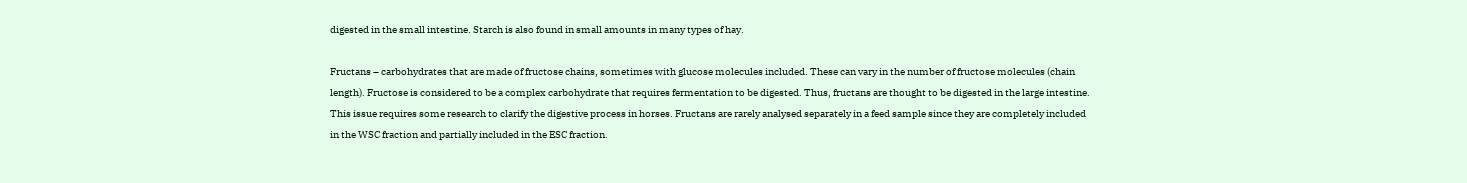digested in the small intestine. Starch is also found in small amounts in many types of hay.

Fructans – carbohydrates that are made of fructose chains, sometimes with glucose molecules included. These can vary in the number of fructose molecules (chain length). Fructose is considered to be a complex carbohydrate that requires fermentation to be digested. Thus, fructans are thought to be digested in the large intestine. This issue requires some research to clarify the digestive process in horses. Fructans are rarely analysed separately in a feed sample since they are completely included in the WSC fraction and partially included in the ESC fraction.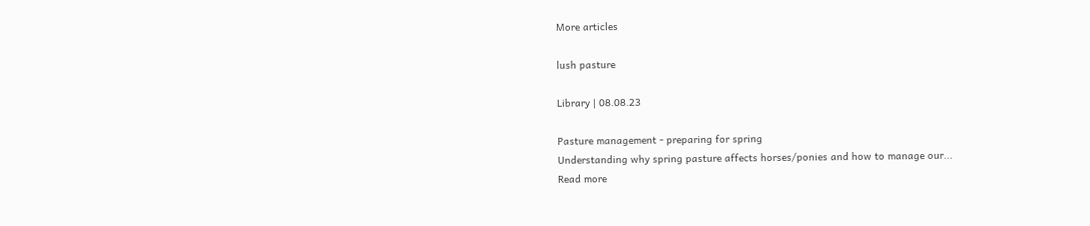More articles

lush pasture

Library | 08.08.23

Pasture management - preparing for spring
Understanding why spring pasture affects horses/ponies and how to manage our...
Read more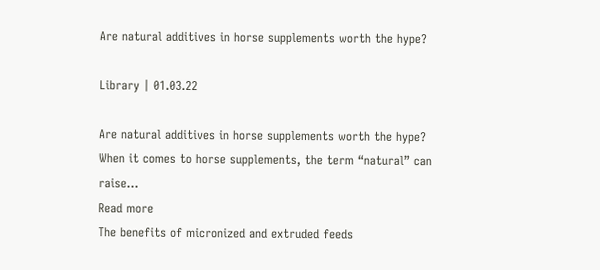Are natural additives in horse supplements worth the hype?

Library | 01.03.22

Are natural additives in horse supplements worth the hype?
When it comes to horse supplements, the term “natural” can raise...
Read more
The benefits of micronized and extruded feeds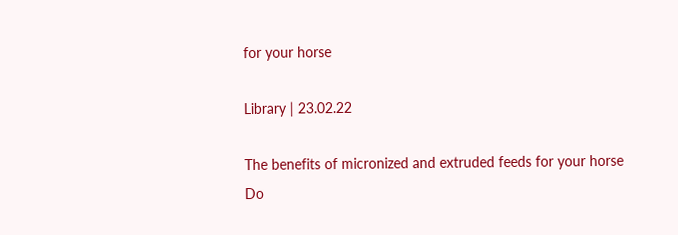for your horse

Library | 23.02.22

The benefits of micronized and extruded feeds for your horse
Do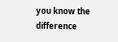you know the difference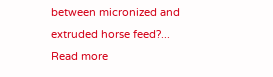between micronized and extruded horse feed?...
Read more